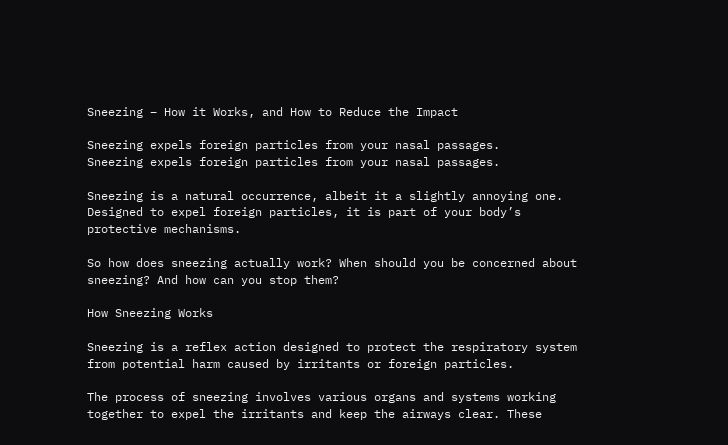Sneezing – How it Works, and How to Reduce the Impact

Sneezing expels foreign particles from your nasal passages.
Sneezing expels foreign particles from your nasal passages.

Sneezing is a natural occurrence, albeit it a slightly annoying one. Designed to expel foreign particles, it is part of your body’s protective mechanisms.

So how does sneezing actually work? When should you be concerned about sneezing? And how can you stop them?

How Sneezing Works

Sneezing is a reflex action designed to protect the respiratory system from potential harm caused by irritants or foreign particles.

The process of sneezing involves various organs and systems working together to expel the irritants and keep the airways clear. These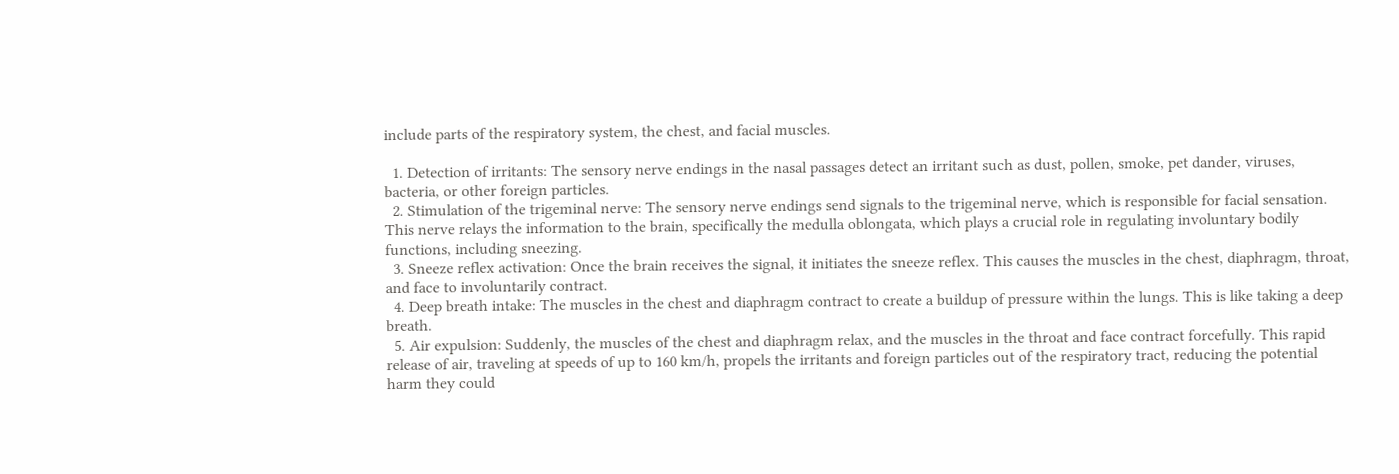include parts of the respiratory system, the chest, and facial muscles.

  1. Detection of irritants: The sensory nerve endings in the nasal passages detect an irritant such as dust, pollen, smoke, pet dander, viruses, bacteria, or other foreign particles.
  2. Stimulation of the trigeminal nerve: The sensory nerve endings send signals to the trigeminal nerve, which is responsible for facial sensation. This nerve relays the information to the brain, specifically the medulla oblongata, which plays a crucial role in regulating involuntary bodily functions, including sneezing.
  3. Sneeze reflex activation: Once the brain receives the signal, it initiates the sneeze reflex. This causes the muscles in the chest, diaphragm, throat, and face to involuntarily contract.
  4. Deep breath intake: The muscles in the chest and diaphragm contract to create a buildup of pressure within the lungs. This is like taking a deep breath.
  5. Air expulsion: Suddenly, the muscles of the chest and diaphragm relax, and the muscles in the throat and face contract forcefully. This rapid release of air, traveling at speeds of up to 160 km/h, propels the irritants and foreign particles out of the respiratory tract, reducing the potential harm they could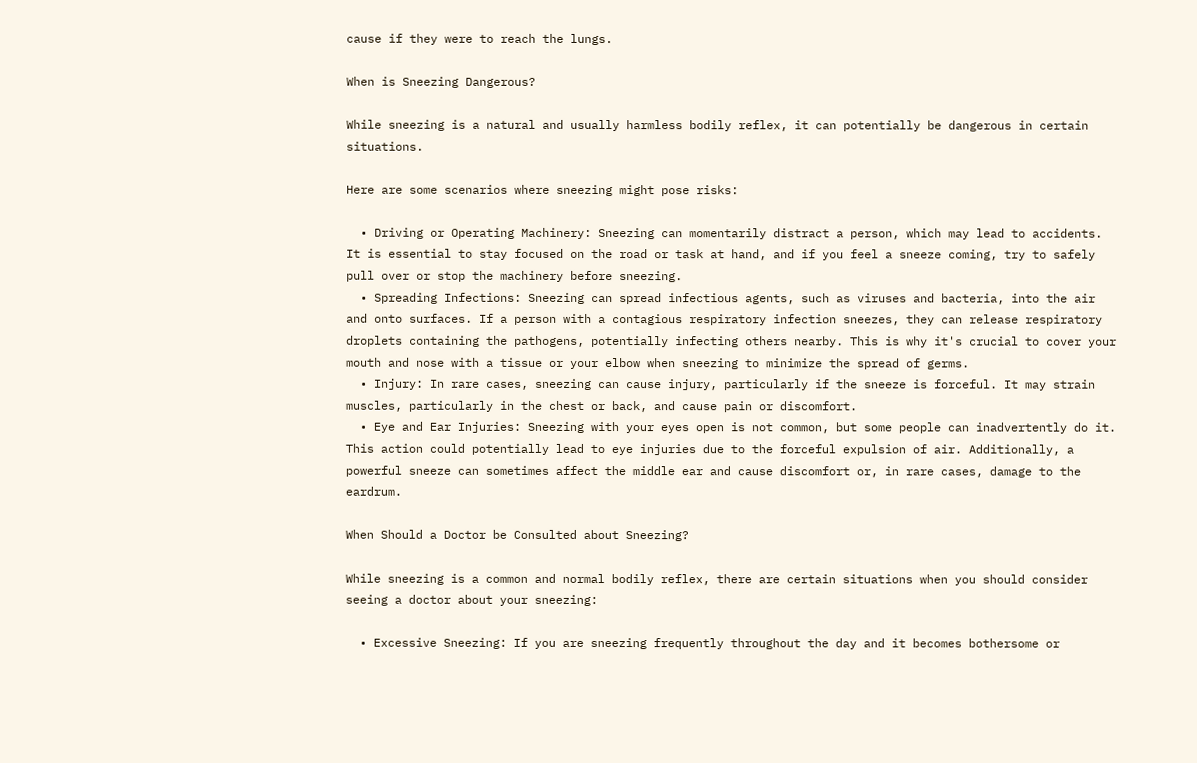cause if they were to reach the lungs.

When is Sneezing Dangerous?

While sneezing is a natural and usually harmless bodily reflex, it can potentially be dangerous in certain situations.

Here are some scenarios where sneezing might pose risks:

  • Driving or Operating Machinery: Sneezing can momentarily distract a person, which may lead to accidents. It is essential to stay focused on the road or task at hand, and if you feel a sneeze coming, try to safely pull over or stop the machinery before sneezing.
  • Spreading Infections: Sneezing can spread infectious agents, such as viruses and bacteria, into the air and onto surfaces. If a person with a contagious respiratory infection sneezes, they can release respiratory droplets containing the pathogens, potentially infecting others nearby. This is why it's crucial to cover your mouth and nose with a tissue or your elbow when sneezing to minimize the spread of germs.
  • Injury: In rare cases, sneezing can cause injury, particularly if the sneeze is forceful. It may strain muscles, particularly in the chest or back, and cause pain or discomfort.
  • Eye and Ear Injuries: Sneezing with your eyes open is not common, but some people can inadvertently do it. This action could potentially lead to eye injuries due to the forceful expulsion of air. Additionally, a powerful sneeze can sometimes affect the middle ear and cause discomfort or, in rare cases, damage to the eardrum.

When Should a Doctor be Consulted about Sneezing?

While sneezing is a common and normal bodily reflex, there are certain situations when you should consider seeing a doctor about your sneezing:

  • Excessive Sneezing: If you are sneezing frequently throughout the day and it becomes bothersome or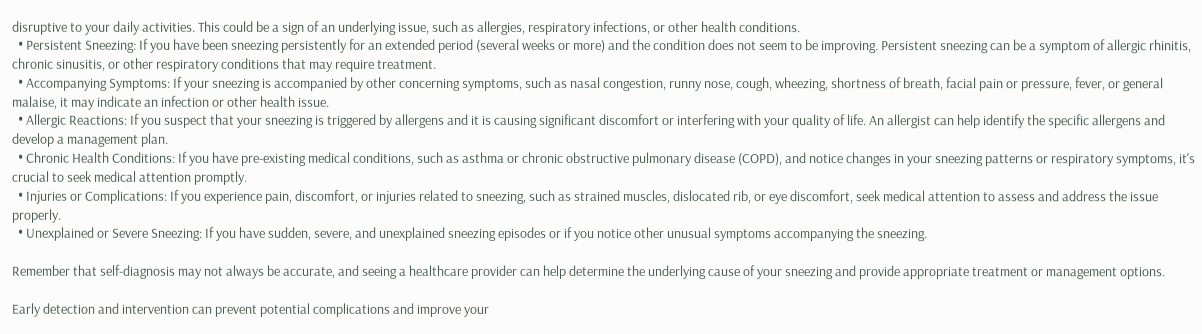disruptive to your daily activities. This could be a sign of an underlying issue, such as allergies, respiratory infections, or other health conditions.
  • Persistent Sneezing: If you have been sneezing persistently for an extended period (several weeks or more) and the condition does not seem to be improving. Persistent sneezing can be a symptom of allergic rhinitis, chronic sinusitis, or other respiratory conditions that may require treatment.
  • Accompanying Symptoms: If your sneezing is accompanied by other concerning symptoms, such as nasal congestion, runny nose, cough, wheezing, shortness of breath, facial pain or pressure, fever, or general malaise, it may indicate an infection or other health issue.
  • Allergic Reactions: If you suspect that your sneezing is triggered by allergens and it is causing significant discomfort or interfering with your quality of life. An allergist can help identify the specific allergens and develop a management plan.
  • Chronic Health Conditions: If you have pre-existing medical conditions, such as asthma or chronic obstructive pulmonary disease (COPD), and notice changes in your sneezing patterns or respiratory symptoms, it's crucial to seek medical attention promptly.
  • Injuries or Complications: If you experience pain, discomfort, or injuries related to sneezing, such as strained muscles, dislocated rib, or eye discomfort, seek medical attention to assess and address the issue properly.
  • Unexplained or Severe Sneezing: If you have sudden, severe, and unexplained sneezing episodes or if you notice other unusual symptoms accompanying the sneezing.

Remember that self-diagnosis may not always be accurate, and seeing a healthcare provider can help determine the underlying cause of your sneezing and provide appropriate treatment or management options.

Early detection and intervention can prevent potential complications and improve your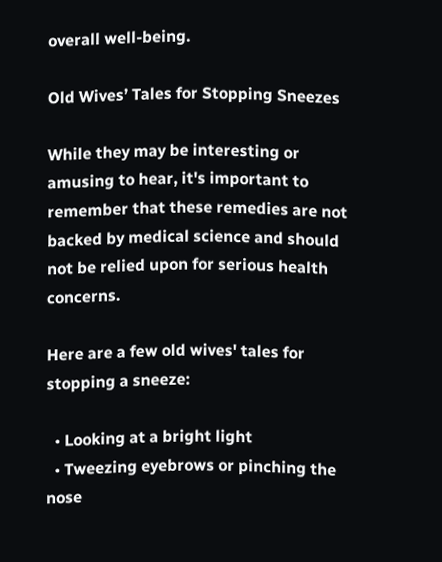overall well-being.

Old Wives’ Tales for Stopping Sneezes

While they may be interesting or amusing to hear, it's important to remember that these remedies are not backed by medical science and should not be relied upon for serious health concerns.

Here are a few old wives' tales for stopping a sneeze:

  • Looking at a bright light
  • Tweezing eyebrows or pinching the nose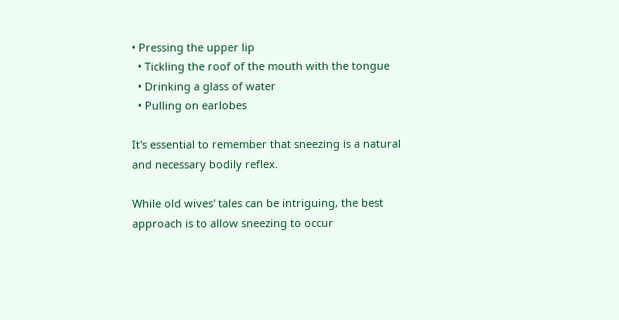• Pressing the upper lip
  • Tickling the roof of the mouth with the tongue
  • Drinking a glass of water
  • Pulling on earlobes

It's essential to remember that sneezing is a natural and necessary bodily reflex.

While old wives' tales can be intriguing, the best approach is to allow sneezing to occur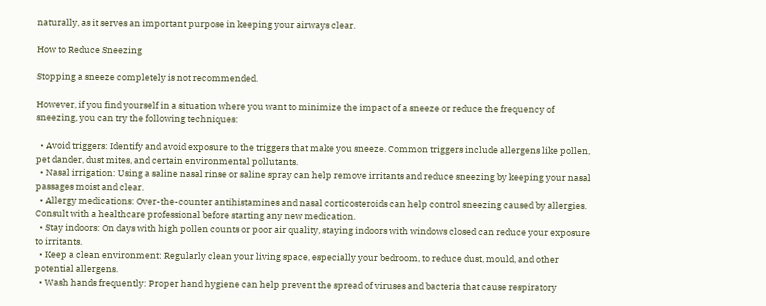naturally, as it serves an important purpose in keeping your airways clear.

How to Reduce Sneezing

Stopping a sneeze completely is not recommended.

However, if you find yourself in a situation where you want to minimize the impact of a sneeze or reduce the frequency of sneezing, you can try the following techniques:

  • Avoid triggers: Identify and avoid exposure to the triggers that make you sneeze. Common triggers include allergens like pollen, pet dander, dust mites, and certain environmental pollutants.
  • Nasal irrigation: Using a saline nasal rinse or saline spray can help remove irritants and reduce sneezing by keeping your nasal passages moist and clear.
  • Allergy medications: Over-the-counter antihistamines and nasal corticosteroids can help control sneezing caused by allergies. Consult with a healthcare professional before starting any new medication.
  • Stay indoors: On days with high pollen counts or poor air quality, staying indoors with windows closed can reduce your exposure to irritants.
  • Keep a clean environment: Regularly clean your living space, especially your bedroom, to reduce dust, mould, and other potential allergens.
  • Wash hands frequently: Proper hand hygiene can help prevent the spread of viruses and bacteria that cause respiratory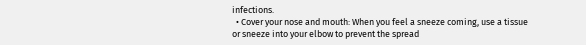infections.
  • Cover your nose and mouth: When you feel a sneeze coming, use a tissue or sneeze into your elbow to prevent the spread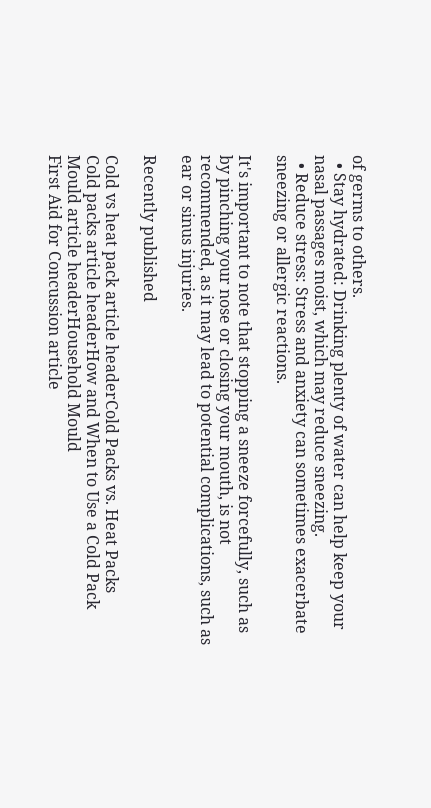of germs to others.
  • Stay hydrated: Drinking plenty of water can help keep your nasal passages moist, which may reduce sneezing.
  • Reduce stress: Stress and anxiety can sometimes exacerbate sneezing or allergic reactions.

It's important to note that stopping a sneeze forcefully, such as by pinching your nose or closing your mouth, is not recommended, as it may lead to potential complications, such as ear or sinus injuries.

Recently published

Cold vs heat pack article headerCold Packs vs. Heat Packs
Cold packs article headerHow and When to Use a Cold Pack
Mould article headerHousehold Mould
First Aid for Concussion article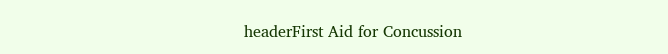headerFirst Aid for Concussion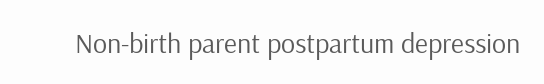Non-birth parent postpartum depression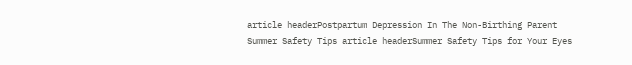article headerPostpartum Depression In The Non-Birthing Parent
Summer Safety Tips article headerSummer Safety Tips for Your Eyes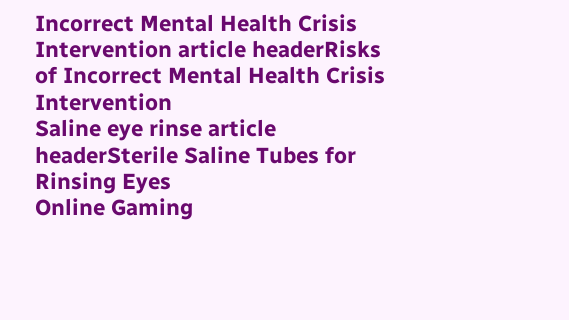Incorrect Mental Health Crisis Intervention article headerRisks of Incorrect Mental Health Crisis Intervention
Saline eye rinse article headerSterile Saline Tubes for Rinsing Eyes
Online Gaming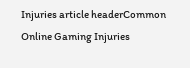Injuries article headerCommon Online Gaming Injuries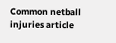Common netball injuries article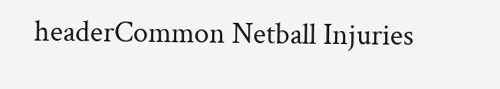headerCommon Netball Injuries